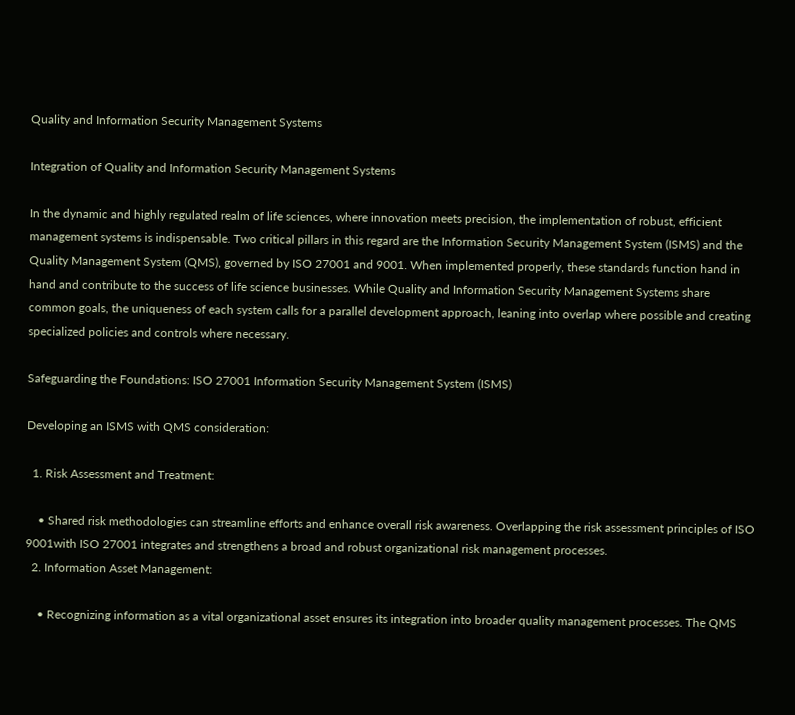Quality and Information Security Management Systems

Integration of Quality and Information Security Management Systems

In the dynamic and highly regulated realm of life sciences, where innovation meets precision, the implementation of robust, efficient management systems is indispensable. Two critical pillars in this regard are the Information Security Management System (ISMS) and the Quality Management System (QMS), governed by ISO 27001 and 9001. When implemented properly, these standards function hand in hand and contribute to the success of life science businesses. While Quality and Information Security Management Systems share common goals, the uniqueness of each system calls for a parallel development approach, leaning into overlap where possible and creating specialized policies and controls where necessary.

Safeguarding the Foundations: ISO 27001 Information Security Management System (ISMS)

Developing an ISMS with QMS consideration:

  1. Risk Assessment and Treatment:

    • Shared risk methodologies can streamline efforts and enhance overall risk awareness. Overlapping the risk assessment principles of ISO 9001with ISO 27001 integrates and strengthens a broad and robust organizational risk management processes.
  2. Information Asset Management:

    • Recognizing information as a vital organizational asset ensures its integration into broader quality management processes. The QMS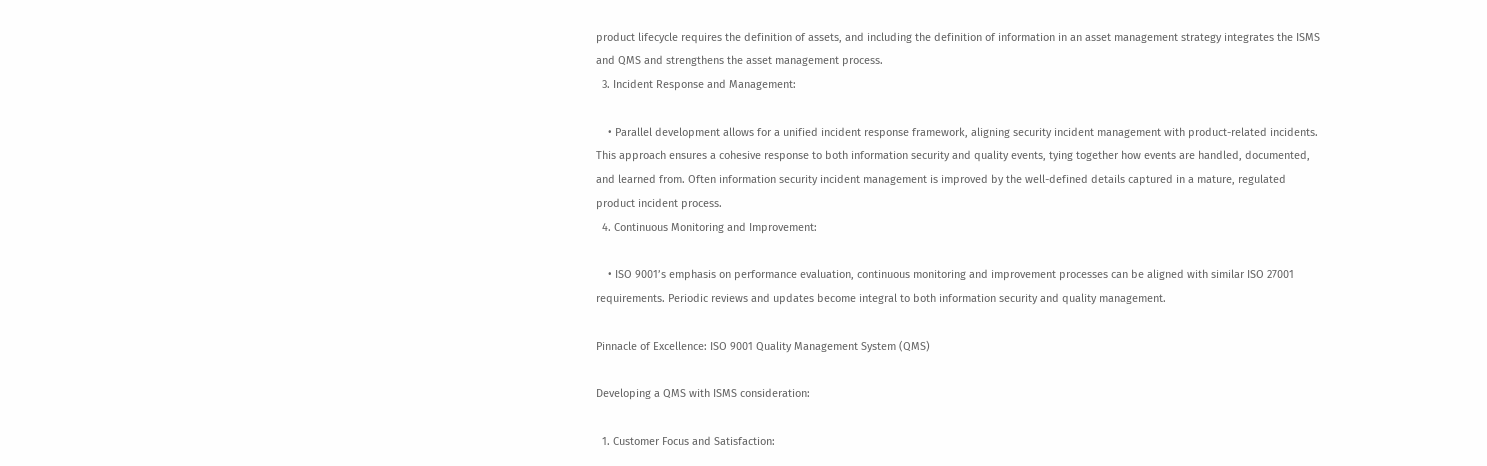product lifecycle requires the definition of assets, and including the definition of information in an asset management strategy integrates the ISMS and QMS and strengthens the asset management process.
  3. Incident Response and Management:

    • Parallel development allows for a unified incident response framework, aligning security incident management with product-related incidents. This approach ensures a cohesive response to both information security and quality events, tying together how events are handled, documented, and learned from. Often information security incident management is improved by the well-defined details captured in a mature, regulated product incident process.
  4. Continuous Monitoring and Improvement:

    • ISO 9001’s emphasis on performance evaluation, continuous monitoring and improvement processes can be aligned with similar ISO 27001 requirements. Periodic reviews and updates become integral to both information security and quality management.

Pinnacle of Excellence: ISO 9001 Quality Management System (QMS)

Developing a QMS with ISMS consideration:

  1. Customer Focus and Satisfaction: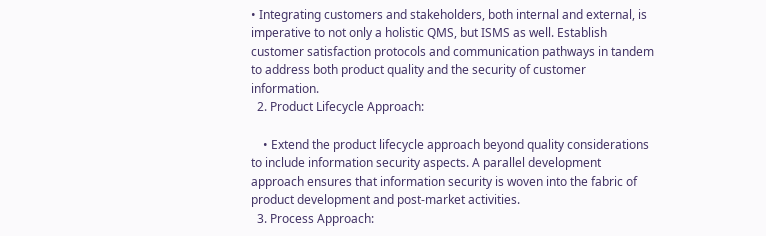• Integrating customers and stakeholders, both internal and external, is imperative to not only a holistic QMS, but ISMS as well. Establish customer satisfaction protocols and communication pathways in tandem  to address both product quality and the security of customer information.
  2. Product Lifecycle Approach:

    • Extend the product lifecycle approach beyond quality considerations to include information security aspects. A parallel development approach ensures that information security is woven into the fabric of product development and post-market activities.
  3. Process Approach: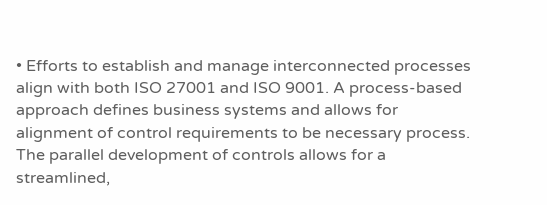• Efforts to establish and manage interconnected processes align with both ISO 27001 and ISO 9001. A process-based approach defines business systems and allows for alignment of control requirements to be necessary process. The parallel development of controls allows for a streamlined,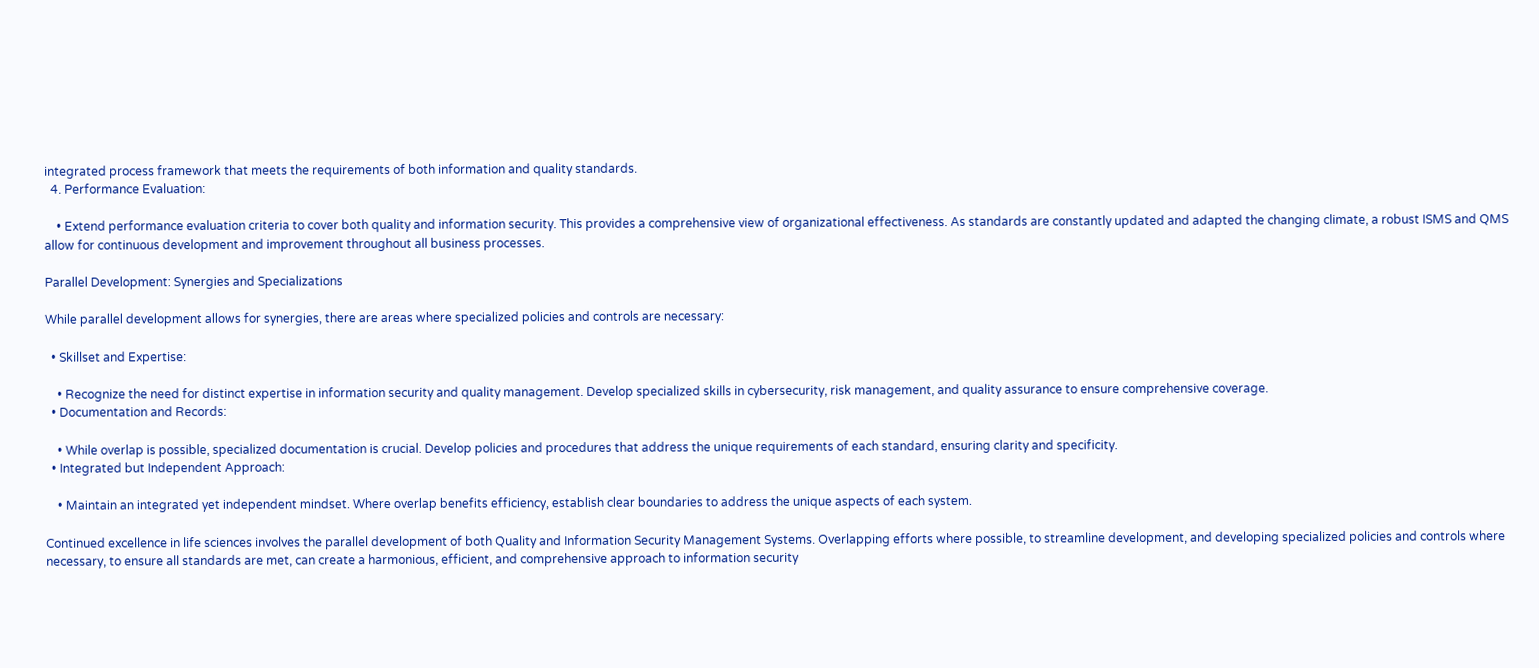integrated process framework that meets the requirements of both information and quality standards.
  4. Performance Evaluation:

    • Extend performance evaluation criteria to cover both quality and information security. This provides a comprehensive view of organizational effectiveness. As standards are constantly updated and adapted the changing climate, a robust ISMS and QMS allow for continuous development and improvement throughout all business processes.

Parallel Development: Synergies and Specializations

While parallel development allows for synergies, there are areas where specialized policies and controls are necessary:

  • Skillset and Expertise:

    • Recognize the need for distinct expertise in information security and quality management. Develop specialized skills in cybersecurity, risk management, and quality assurance to ensure comprehensive coverage.
  • Documentation and Records:

    • While overlap is possible, specialized documentation is crucial. Develop policies and procedures that address the unique requirements of each standard, ensuring clarity and specificity.
  • Integrated but Independent Approach:

    • Maintain an integrated yet independent mindset. Where overlap benefits efficiency, establish clear boundaries to address the unique aspects of each system.

Continued excellence in life sciences involves the parallel development of both Quality and Information Security Management Systems. Overlapping efforts where possible, to streamline development, and developing specialized policies and controls where necessary, to ensure all standards are met, can create a harmonious, efficient, and comprehensive approach to information security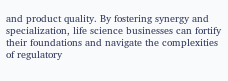and product quality. By fostering synergy and specialization, life science businesses can fortify their foundations and navigate the complexities of regulatory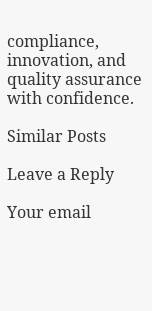compliance, innovation, and quality assurance with confidence.

Similar Posts

Leave a Reply

Your email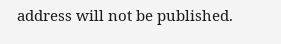address will not be published.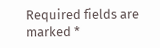Required fields are marked *